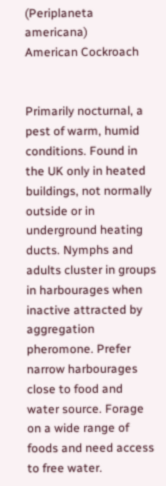(Periplaneta americana)
American Cockroach


Primarily nocturnal, a pest of warm, humid conditions. Found in the UK only in heated buildings, not normally outside or in underground heating ducts. Nymphs and adults cluster in groups in harbourages when inactive attracted by aggregation pheromone. Prefer narrow harbourages close to food and water source. Forage on a wide range of foods and need access to free water.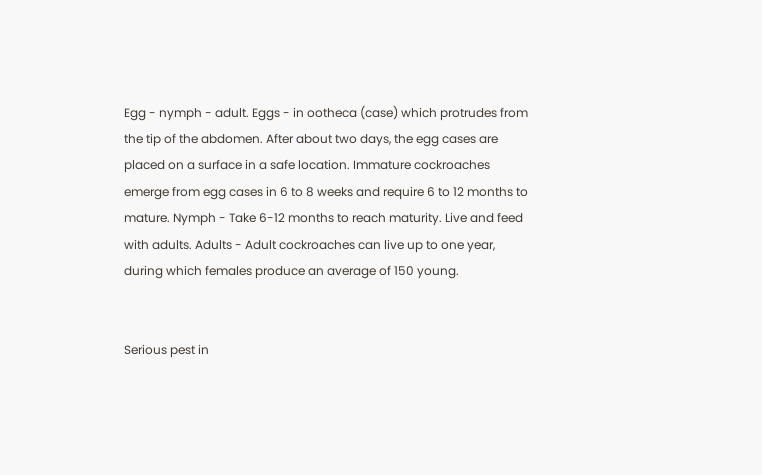Egg - nymph - adult. Eggs - in ootheca (case) which protrudes from the tip of the abdomen. After about two days, the egg cases are placed on a surface in a safe location. Immature cockroaches emerge from egg cases in 6 to 8 weeks and require 6 to 12 months to mature. Nymph - Take 6-12 months to reach maturity. Live and feed with adults. Adults - Adult cockroaches can live up to one year, during which females produce an average of 150 young.


Serious pest in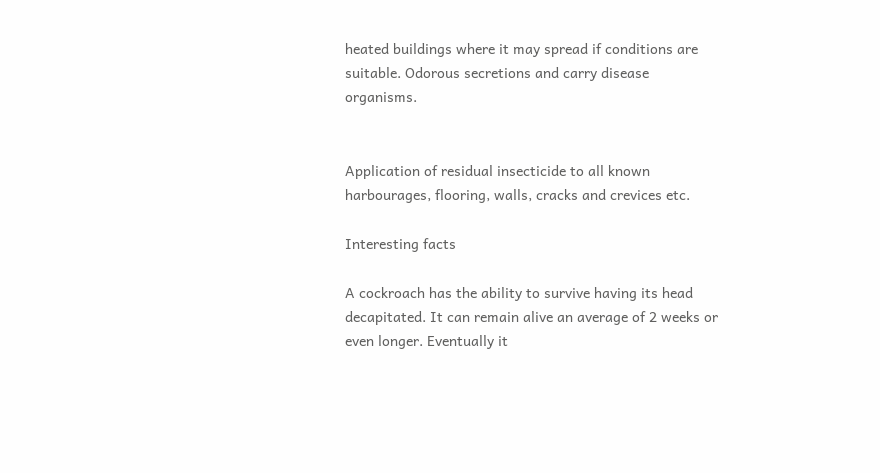heated buildings where it may spread if conditions are suitable. Odorous secretions and carry disease organisms.


Application of residual insecticide to all known harbourages, flooring, walls, cracks and crevices etc.

Interesting facts

A cockroach has the ability to survive having its head decapitated. It can remain alive an average of 2 weeks or even longer. Eventually it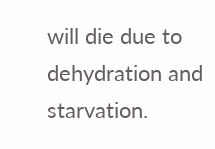will die due to dehydration and starvation.